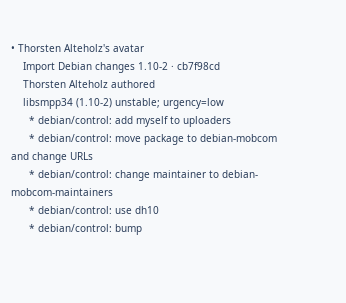• Thorsten Alteholz's avatar
    Import Debian changes 1.10-2 · cb7f98cd
    Thorsten Alteholz authored
    libsmpp34 (1.10-2) unstable; urgency=low
      * debian/control: add myself to uploaders
      * debian/control: move package to debian-mobcom and change URLs
      * debian/control: change maintainer to debian-mobcom-maintainers
      * debian/control: use dh10
      * debian/control: bump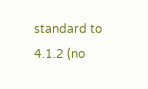standard to 4.1.2 (no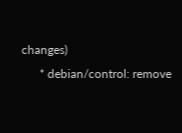changes)
      * debian/control: remove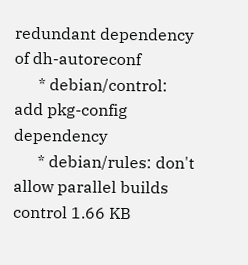redundant dependency of dh-autoreconf
      * debian/control: add pkg-config dependency
      * debian/rules: don't allow parallel builds
control 1.66 KB